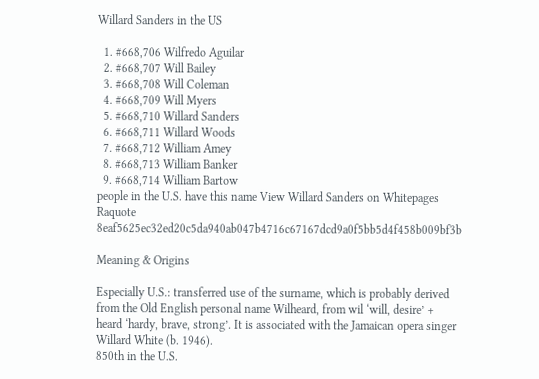Willard Sanders in the US

  1. #668,706 Wilfredo Aguilar
  2. #668,707 Will Bailey
  3. #668,708 Will Coleman
  4. #668,709 Will Myers
  5. #668,710 Willard Sanders
  6. #668,711 Willard Woods
  7. #668,712 William Amey
  8. #668,713 William Banker
  9. #668,714 William Bartow
people in the U.S. have this name View Willard Sanders on Whitepages Raquote 8eaf5625ec32ed20c5da940ab047b4716c67167dcd9a0f5bb5d4f458b009bf3b

Meaning & Origins

Especially U.S.: transferred use of the surname, which is probably derived from the Old English personal name Wilheard, from wil ‘will, desire’ + heard ‘hardy, brave, strong’. It is associated with the Jamaican opera singer Willard White (b. 1946).
850th in the U.S.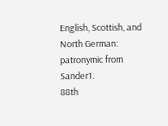English, Scottish, and North German: patronymic from Sander1.
88th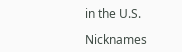in the U.S.

Nicknames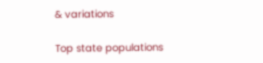& variations

Top state populations